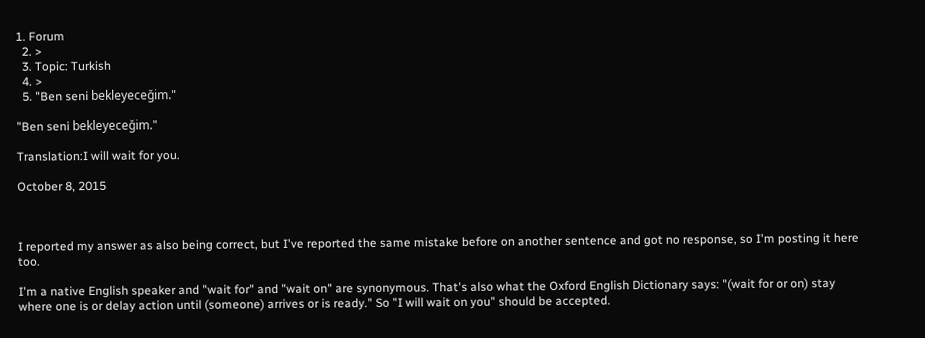1. Forum
  2. >
  3. Topic: Turkish
  4. >
  5. "Ben seni bekleyeceğim."

"Ben seni bekleyeceğim."

Translation:I will wait for you.

October 8, 2015



I reported my answer as also being correct, but I've reported the same mistake before on another sentence and got no response, so I'm posting it here too.

I'm a native English speaker and "wait for" and "wait on" are synonymous. That's also what the Oxford English Dictionary says: "(wait for or on) stay where one is or delay action until (someone) arrives or is ready." So "I will wait on you" should be accepted.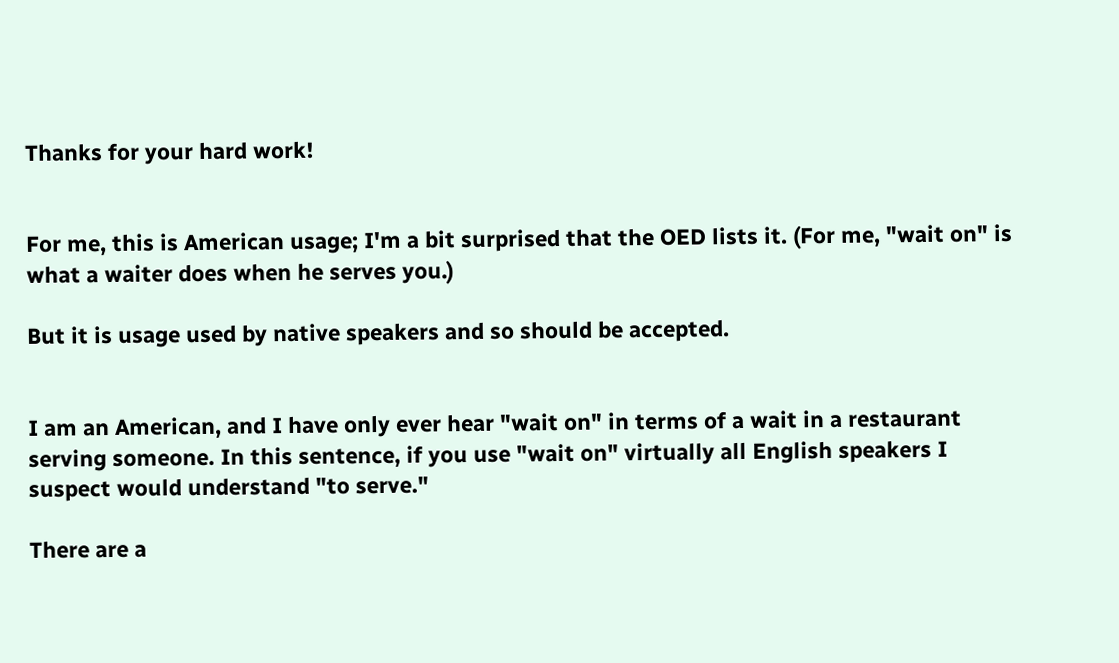Thanks for your hard work!


For me, this is American usage; I'm a bit surprised that the OED lists it. (For me, "wait on" is what a waiter does when he serves you.)

But it is usage used by native speakers and so should be accepted.


I am an American, and I have only ever hear "wait on" in terms of a wait in a restaurant serving someone. In this sentence, if you use "wait on" virtually all English speakers I suspect would understand "to serve."

There are a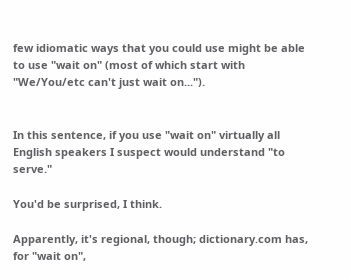few idiomatic ways that you could use might be able to use "wait on" (most of which start with "We/You/etc can't just wait on...").


In this sentence, if you use "wait on" virtually all English speakers I suspect would understand "to serve."

You'd be surprised, I think.

Apparently, it's regional, though; dictionary.com has, for "wait on",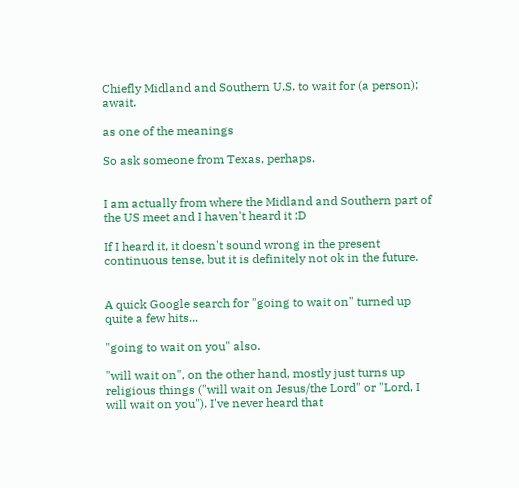Chiefly Midland and Southern U.S. to wait for (a person); await.

as one of the meanings

So ask someone from Texas, perhaps.


I am actually from where the Midland and Southern part of the US meet and I haven't heard it :D

If I heard it, it doesn't sound wrong in the present continuous tense, but it is definitely not ok in the future.


A quick Google search for "going to wait on" turned up quite a few hits...

"going to wait on you" also.

"will wait on", on the other hand, mostly just turns up religious things ("will wait on Jesus/the Lord" or "Lord, I will wait on you"). I've never heard that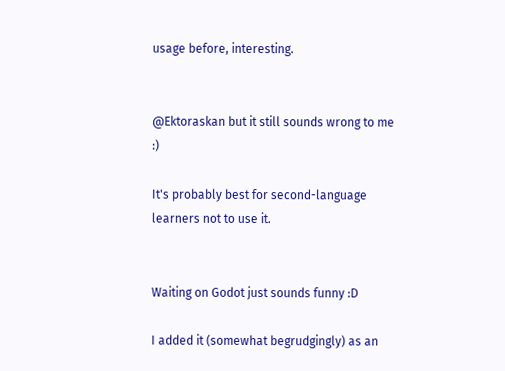usage before, interesting.


@Ektoraskan but it still sounds wrong to me :)

It's probably best for second-language learners not to use it.


Waiting on Godot just sounds funny :D

I added it (somewhat begrudgingly) as an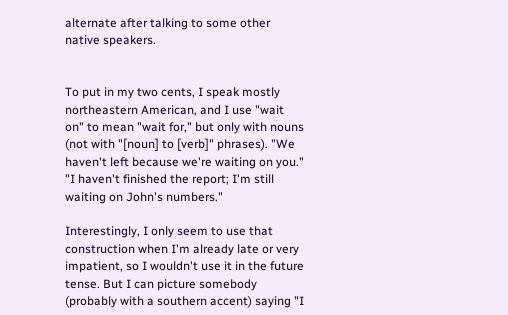alternate after talking to some other native speakers.


To put in my two cents, I speak mostly northeastern American, and I use "wait on" to mean "wait for," but only with nouns (not with "[noun] to [verb]" phrases). "We haven't left because we're waiting on you." "I haven't finished the report; I'm still waiting on John's numbers."

Interestingly, I only seem to use that construction when I'm already late or very impatient, so I wouldn't use it in the future tense. But I can picture somebody (probably with a southern accent) saying "I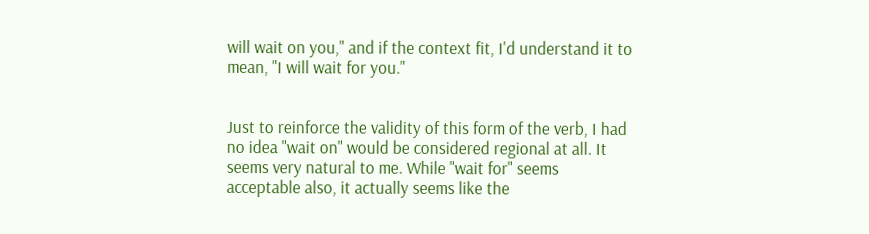will wait on you," and if the context fit, I'd understand it to mean, "I will wait for you."


Just to reinforce the validity of this form of the verb, I had no idea "wait on" would be considered regional at all. It seems very natural to me. While "wait for" seems acceptable also, it actually seems like the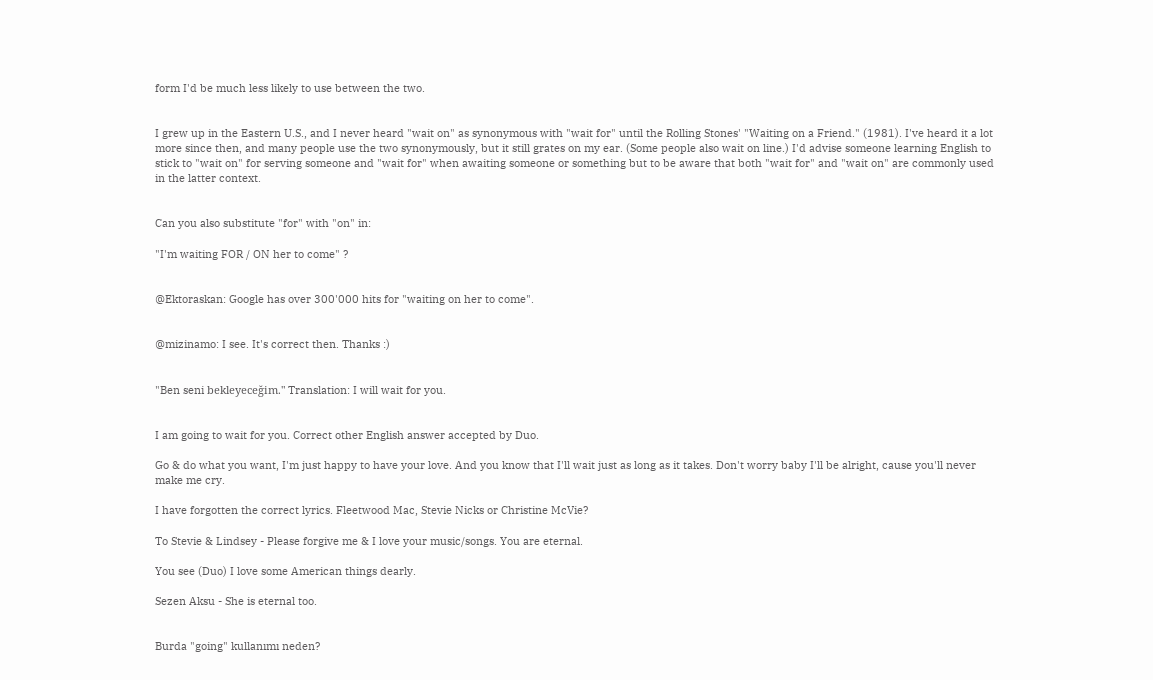form I'd be much less likely to use between the two.


I grew up in the Eastern U.S., and I never heard "wait on" as synonymous with "wait for" until the Rolling Stones' "Waiting on a Friend." (1981). I've heard it a lot more since then, and many people use the two synonymously, but it still grates on my ear. (Some people also wait on line.) I'd advise someone learning English to stick to "wait on" for serving someone and "wait for" when awaiting someone or something but to be aware that both "wait for" and "wait on" are commonly used in the latter context.


Can you also substitute "for" with "on" in:

"I'm waiting FOR / ON her to come" ?


@Ektoraskan: Google has over 300'000 hits for "waiting on her to come".


@mizinamo: I see. It's correct then. Thanks :)


"Ben seni bekleyeceğim." Translation: I will wait for you.


I am going to wait for you. Correct other English answer accepted by Duo.

Go & do what you want, I'm just happy to have your love. And you know that I'll wait just as long as it takes. Don't worry baby I'll be alright, cause you'll never make me cry.

I have forgotten the correct lyrics. Fleetwood Mac, Stevie Nicks or Christine McVie?

To Stevie & Lindsey - Please forgive me & I love your music/songs. You are eternal.

You see (Duo) I love some American things dearly.

Sezen Aksu - She is eternal too.


Burda "going" kullanımı neden?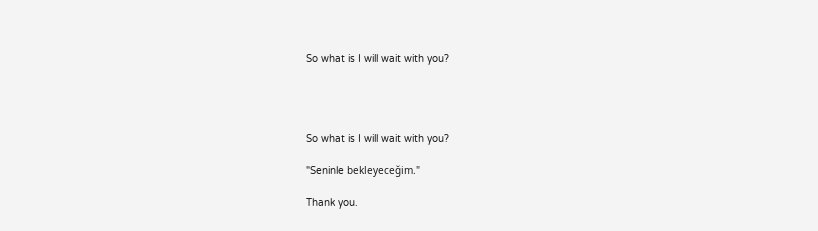So what is I will wait with you?




So what is I will wait with you?

"Seninle bekleyeceğim."

Thank you.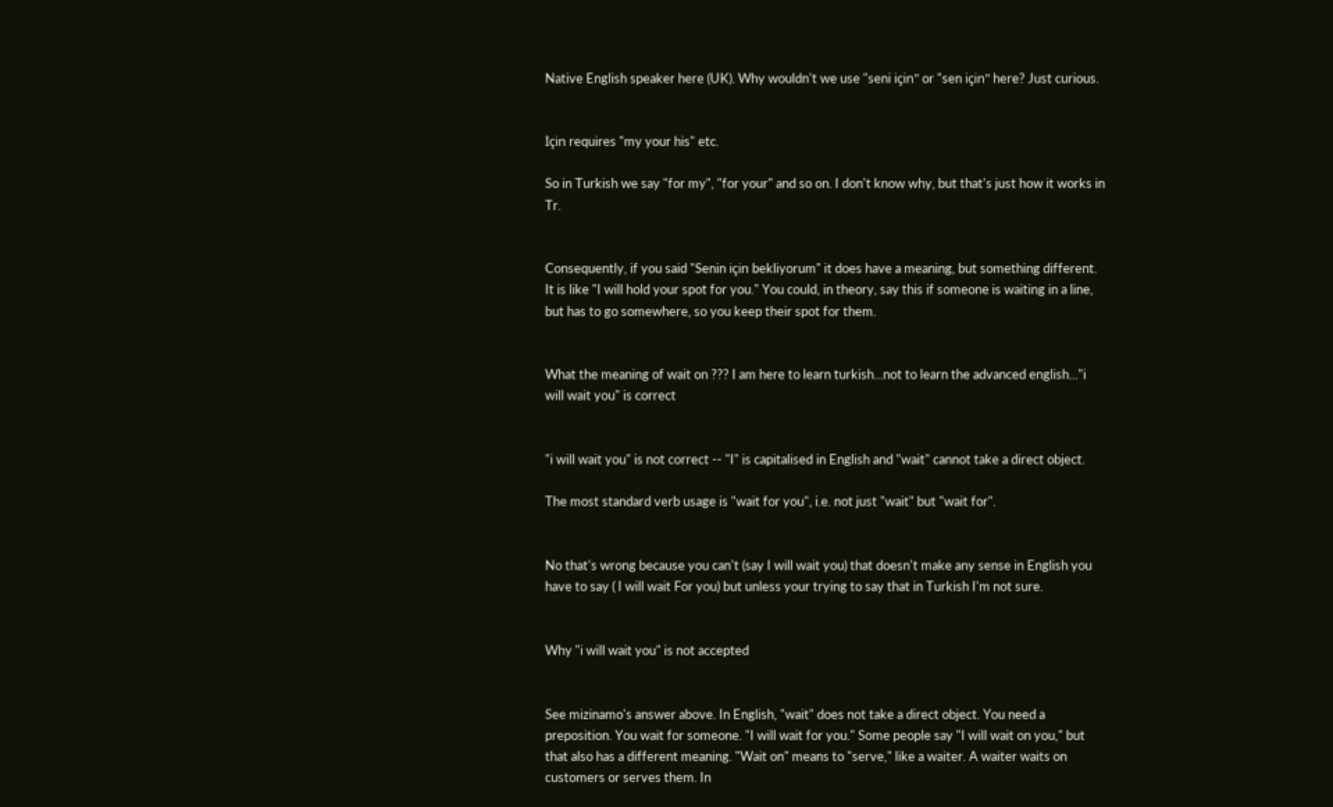Native English speaker here (UK). Why wouldn't we use "seni için" or "sen için" here? Just curious.


İçin requires "my your his" etc.

So in Turkish we say "for my", "for your" and so on. I don't know why, but that's just how it works in Tr.


Consequently, if you said "Senin için bekliyorum" it does have a meaning, but something different. It is like "I will hold your spot for you." You could, in theory, say this if someone is waiting in a line, but has to go somewhere, so you keep their spot for them.


What the meaning of wait on ??? I am here to learn turkish...not to learn the advanced english..."i will wait you" is correct


"i will wait you" is not correct -- "I" is capitalised in English and "wait" cannot take a direct object.

The most standard verb usage is "wait for you", i.e. not just "wait" but "wait for".


No that's wrong because you can't (say I will wait you) that doesn't make any sense in English you have to say ( I will wait For you) but unless your trying to say that in Turkish I'm not sure.


Why "i will wait you" is not accepted


See mizinamo's answer above. In English, "wait" does not take a direct object. You need a preposition. You wait for someone. "I will wait for you." Some people say "I will wait on you," but that also has a different meaning. "Wait on" means to "serve," like a waiter. A waiter waits on customers or serves them. In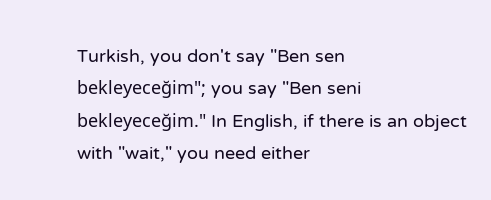Turkish, you don't say "Ben sen bekleyeceğim"; you say "Ben seni bekleyeceğim." In English, if there is an object with "wait," you need either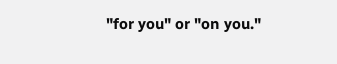"for you" or "on you."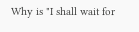Why is "I shall wait for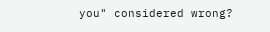you" considered wrong?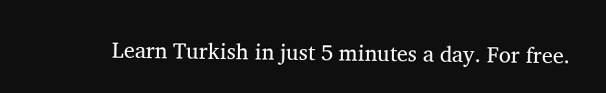Learn Turkish in just 5 minutes a day. For free.